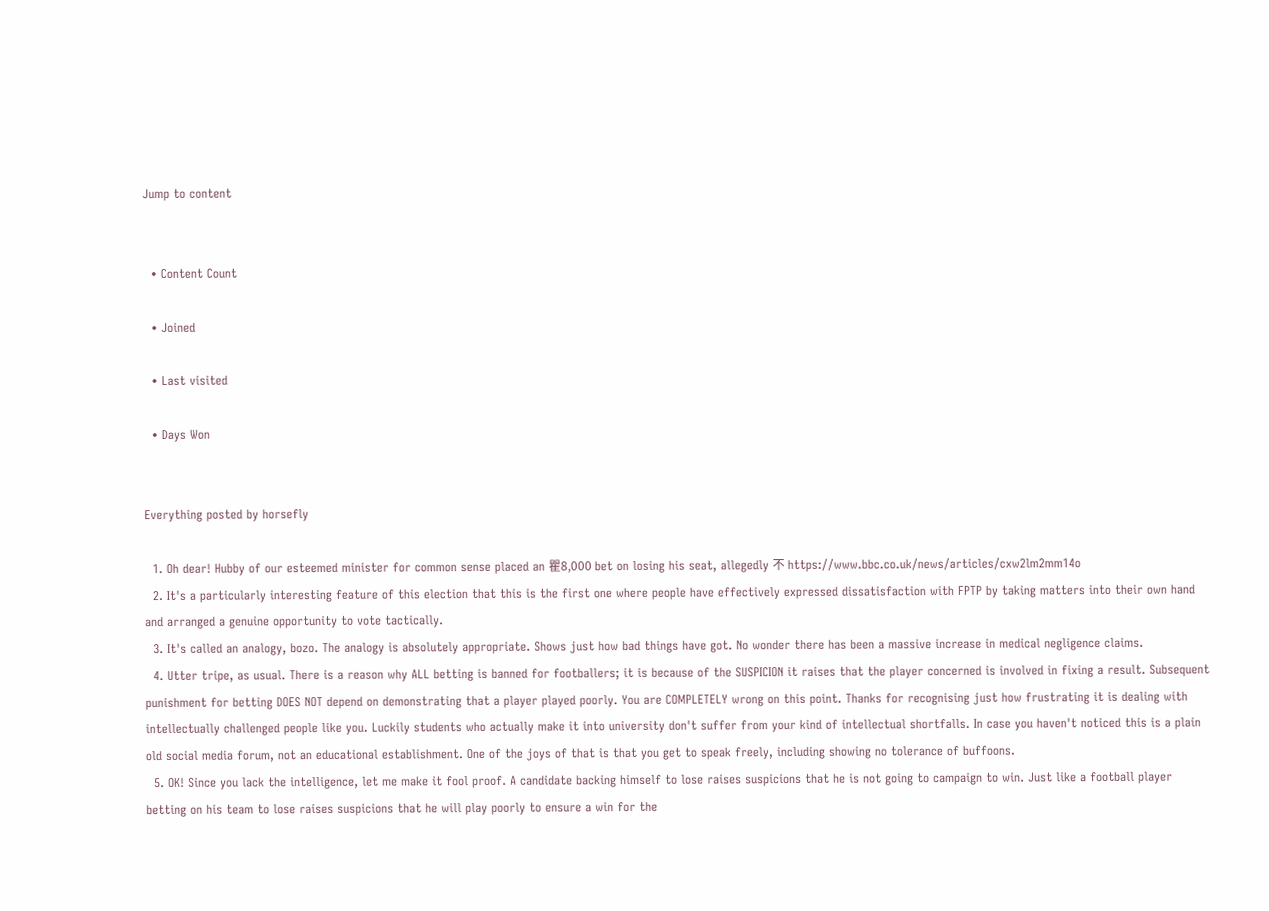Jump to content


  • Content Count

  • Joined

  • Last visited

  • Days Won


Everything posted by horsefly

  1. Oh dear! Hubby of our esteemed minister for common sense placed an 瞿8,000 bet on losing his seat, allegedly 不 https://www.bbc.co.uk/news/articles/cxw2lm2mm14o
  2. It's a particularly interesting feature of this election that this is the first one where people have effectively expressed dissatisfaction with FPTP by taking matters into their own hand and arranged a genuine opportunity to vote tactically.
  3. It's called an analogy, bozo. The analogy is absolutely appropriate. Shows just how bad things have got. No wonder there has been a massive increase in medical negligence claims.
  4. Utter tripe, as usual. There is a reason why ALL betting is banned for footballers; it is because of the SUSPICION it raises that the player concerned is involved in fixing a result. Subsequent punishment for betting DOES NOT depend on demonstrating that a player played poorly. You are COMPLETELY wrong on this point. Thanks for recognising just how frustrating it is dealing with intellectually challenged people like you. Luckily students who actually make it into university don't suffer from your kind of intellectual shortfalls. In case you haven't noticed this is a plain old social media forum, not an educational establishment. One of the joys of that is that you get to speak freely, including showing no tolerance of buffoons.
  5. OK! Since you lack the intelligence, let me make it fool proof. A candidate backing himself to lose raises suspicions that he is not going to campaign to win. Just like a football player betting on his team to lose raises suspicions that he will play poorly to ensure a win for the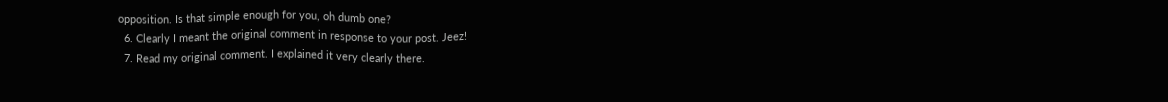opposition. Is that simple enough for you, oh dumb one?
  6. Clearly I meant the original comment in response to your post. Jeez!
  7. Read my original comment. I explained it very clearly there.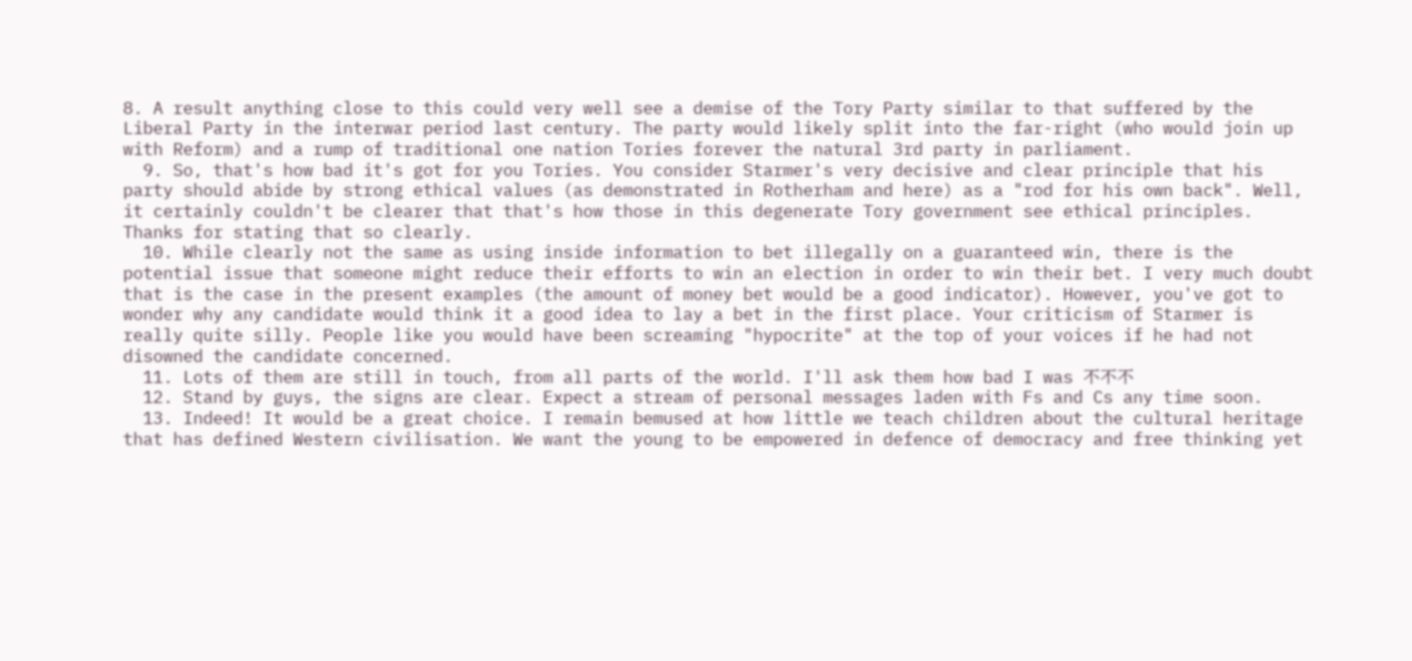8. A result anything close to this could very well see a demise of the Tory Party similar to that suffered by the Liberal Party in the interwar period last century. The party would likely split into the far-right (who would join up with Reform) and a rump of traditional one nation Tories forever the natural 3rd party in parliament.
  9. So, that's how bad it's got for you Tories. You consider Starmer's very decisive and clear principle that his party should abide by strong ethical values (as demonstrated in Rotherham and here) as a "rod for his own back". Well, it certainly couldn't be clearer that that's how those in this degenerate Tory government see ethical principles. Thanks for stating that so clearly.
  10. While clearly not the same as using inside information to bet illegally on a guaranteed win, there is the potential issue that someone might reduce their efforts to win an election in order to win their bet. I very much doubt that is the case in the present examples (the amount of money bet would be a good indicator). However, you've got to wonder why any candidate would think it a good idea to lay a bet in the first place. Your criticism of Starmer is really quite silly. People like you would have been screaming "hypocrite" at the top of your voices if he had not disowned the candidate concerned.
  11. Lots of them are still in touch, from all parts of the world. I'll ask them how bad I was 不不不
  12. Stand by guys, the signs are clear. Expect a stream of personal messages laden with Fs and Cs any time soon.
  13. Indeed! It would be a great choice. I remain bemused at how little we teach children about the cultural heritage that has defined Western civilisation. We want the young to be empowered in defence of democracy and free thinking yet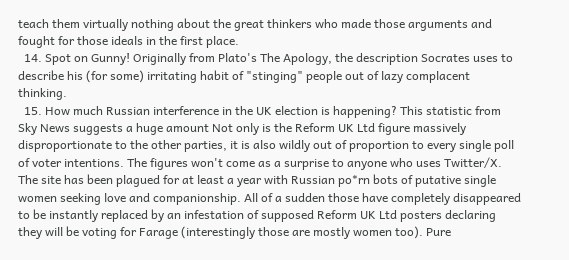teach them virtually nothing about the great thinkers who made those arguments and fought for those ideals in the first place.
  14. Spot on Gunny! Originally from Plato's The Apology, the description Socrates uses to describe his (for some) irritating habit of "stinging" people out of lazy complacent thinking.
  15. How much Russian interference in the UK election is happening? This statistic from Sky News suggests a huge amount Not only is the Reform UK Ltd figure massively disproportionate to the other parties, it is also wildly out of proportion to every single poll of voter intentions. The figures won't come as a surprise to anyone who uses Twitter/X. The site has been plagued for at least a year with Russian po*rn bots of putative single women seeking love and companionship. All of a sudden those have completely disappeared to be instantly replaced by an infestation of supposed Reform UK Ltd posters declaring they will be voting for Farage (interestingly those are mostly women too). Pure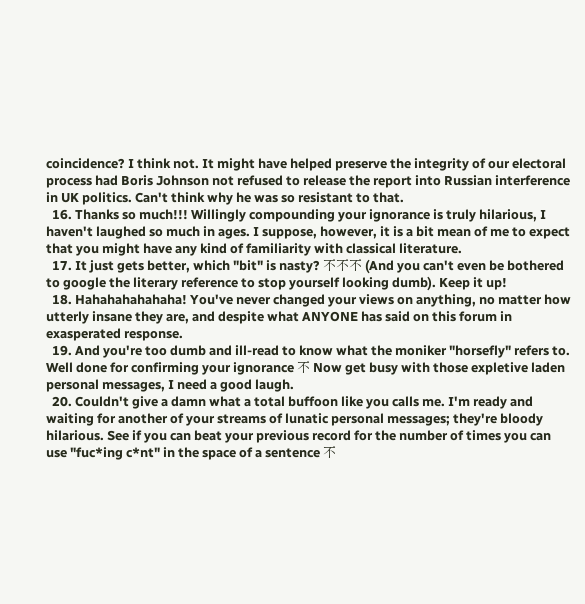coincidence? I think not. It might have helped preserve the integrity of our electoral process had Boris Johnson not refused to release the report into Russian interference in UK politics. Can't think why he was so resistant to that.
  16. Thanks so much!!! Willingly compounding your ignorance is truly hilarious, I haven't laughed so much in ages. I suppose, however, it is a bit mean of me to expect that you might have any kind of familiarity with classical literature.
  17. It just gets better, which "bit" is nasty? 不不不 (And you can't even be bothered to google the literary reference to stop yourself looking dumb). Keep it up!
  18. Hahahahahahaha! You've never changed your views on anything, no matter how utterly insane they are, and despite what ANYONE has said on this forum in exasperated response.
  19. And you're too dumb and ill-read to know what the moniker "horsefly" refers to. Well done for confirming your ignorance 不 Now get busy with those expletive laden personal messages, I need a good laugh.
  20. Couldn't give a damn what a total buffoon like you calls me. I'm ready and waiting for another of your streams of lunatic personal messages; they're bloody hilarious. See if you can beat your previous record for the number of times you can use "fuc*ing c*nt" in the space of a sentence 不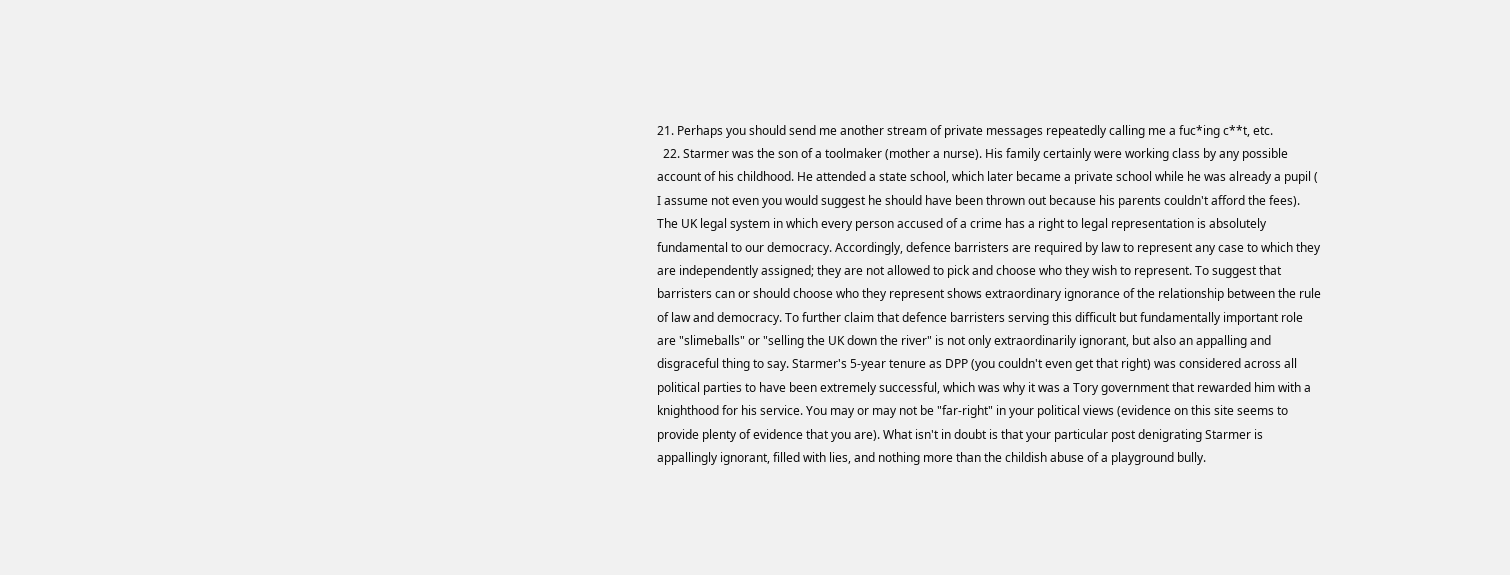21. Perhaps you should send me another stream of private messages repeatedly calling me a fuc*ing c**t, etc.
  22. Starmer was the son of a toolmaker (mother a nurse). His family certainly were working class by any possible account of his childhood. He attended a state school, which later became a private school while he was already a pupil ( I assume not even you would suggest he should have been thrown out because his parents couldn't afford the fees). The UK legal system in which every person accused of a crime has a right to legal representation is absolutely fundamental to our democracy. Accordingly, defence barristers are required by law to represent any case to which they are independently assigned; they are not allowed to pick and choose who they wish to represent. To suggest that barristers can or should choose who they represent shows extraordinary ignorance of the relationship between the rule of law and democracy. To further claim that defence barristers serving this difficult but fundamentally important role are "slimeballs" or "selling the UK down the river" is not only extraordinarily ignorant, but also an appalling and disgraceful thing to say. Starmer's 5-year tenure as DPP (you couldn't even get that right) was considered across all political parties to have been extremely successful, which was why it was a Tory government that rewarded him with a knighthood for his service. You may or may not be "far-right" in your political views (evidence on this site seems to provide plenty of evidence that you are). What isn't in doubt is that your particular post denigrating Starmer is appallingly ignorant, filled with lies, and nothing more than the childish abuse of a playground bully.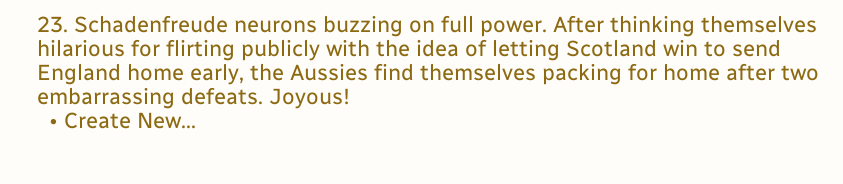23. Schadenfreude neurons buzzing on full power. After thinking themselves hilarious for flirting publicly with the idea of letting Scotland win to send England home early, the Aussies find themselves packing for home after two embarrassing defeats. Joyous!
  • Create New...